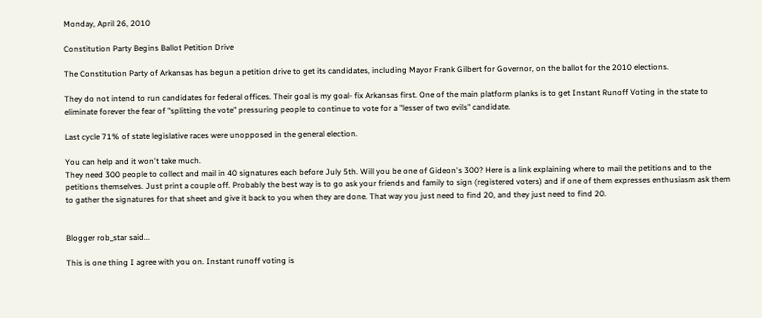Monday, April 26, 2010

Constitution Party Begins Ballot Petition Drive

The Constitution Party of Arkansas has begun a petition drive to get its candidates, including Mayor Frank Gilbert for Governor, on the ballot for the 2010 elections.

They do not intend to run candidates for federal offices. Their goal is my goal- fix Arkansas first. One of the main platform planks is to get Instant Runoff Voting in the state to eliminate forever the fear of "splitting the vote" pressuring people to continue to vote for a "lesser of two evils" candidate.

Last cycle 71% of state legislative races were unopposed in the general election.

You can help and it won't take much.
They need 300 people to collect and mail in 40 signatures each before July 5th. Will you be one of Gideon's 300? Here is a link explaining where to mail the petitions and to the petitions themselves. Just print a couple off. Probably the best way is to go ask your friends and family to sign (registered voters) and if one of them expresses enthusiasm ask them to gather the signatures for that sheet and give it back to you when they are done. That way you just need to find 20, and they just need to find 20.


Blogger rob_star said...

This is one thing I agree with you on. Instant runoff voting is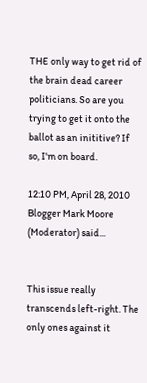THE only way to get rid of the brain dead career politicians. So are you trying to get it onto the ballot as an inititive? If so, I'm on board.

12:10 PM, April 28, 2010
Blogger Mark Moore (Moderator) said...


This issue really transcends left-right. The only ones against it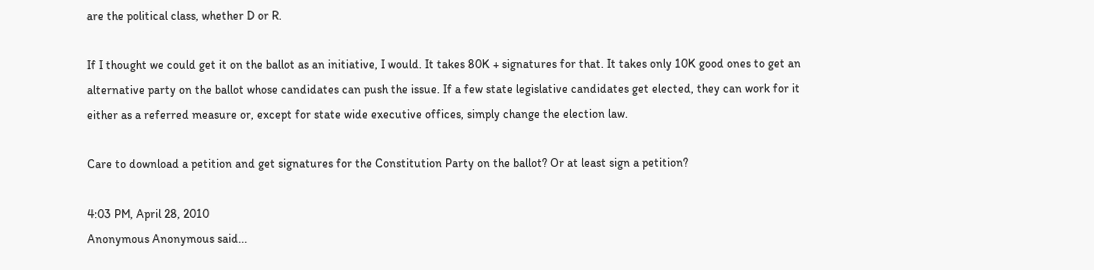are the political class, whether D or R.

If I thought we could get it on the ballot as an initiative, I would. It takes 80K + signatures for that. It takes only 10K good ones to get an alternative party on the ballot whose candidates can push the issue. If a few state legislative candidates get elected, they can work for it either as a referred measure or, except for state wide executive offices, simply change the election law.

Care to download a petition and get signatures for the Constitution Party on the ballot? Or at least sign a petition?

4:03 PM, April 28, 2010
Anonymous Anonymous said...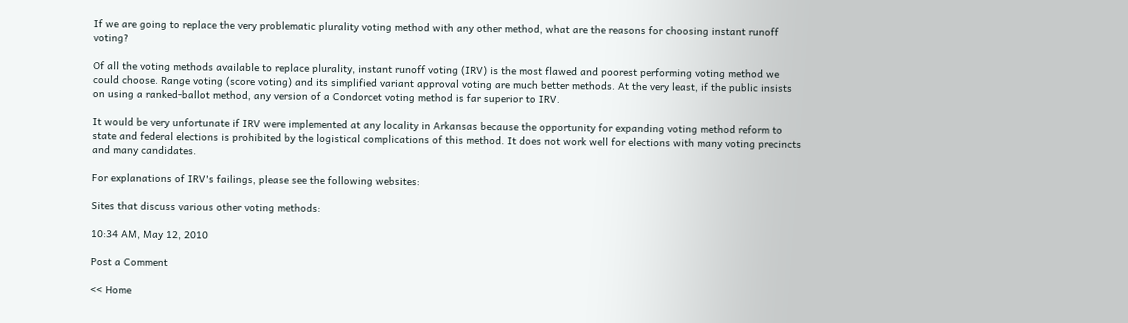If we are going to replace the very problematic plurality voting method with any other method, what are the reasons for choosing instant runoff voting?

Of all the voting methods available to replace plurality, instant runoff voting (IRV) is the most flawed and poorest performing voting method we could choose. Range voting (score voting) and its simplified variant approval voting are much better methods. At the very least, if the public insists on using a ranked-ballot method, any version of a Condorcet voting method is far superior to IRV.

It would be very unfortunate if IRV were implemented at any locality in Arkansas because the opportunity for expanding voting method reform to state and federal elections is prohibited by the logistical complications of this method. It does not work well for elections with many voting precincts and many candidates.

For explanations of IRV's failings, please see the following websites:

Sites that discuss various other voting methods:

10:34 AM, May 12, 2010

Post a Comment

<< Home